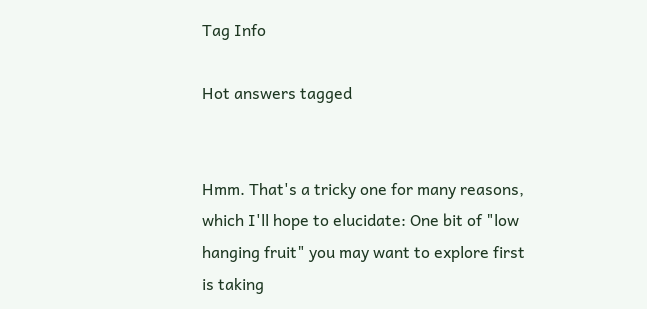Tag Info

Hot answers tagged


Hmm. That's a tricky one for many reasons, which I'll hope to elucidate: One bit of "low hanging fruit" you may want to explore first is taking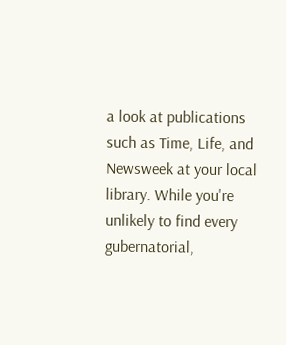a look at publications such as Time, Life, and Newsweek at your local library. While you're unlikely to find every gubernatorial,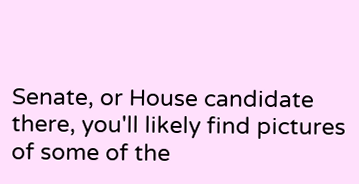Senate, or House candidate there, you'll likely find pictures of some of the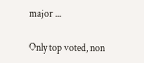major ...

Only top voted, non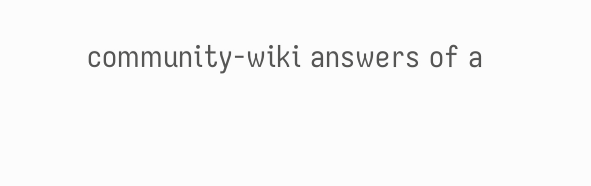community-wiki answers of a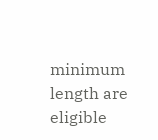minimum length are eligible